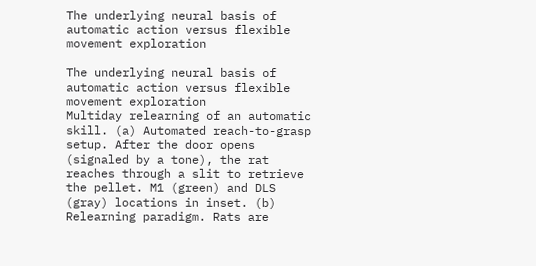The underlying neural basis of automatic action versus flexible movement exploration

The underlying neural basis of automatic action versus flexible movement exploration
Multiday relearning of an automatic skill. (a) Automated reach-to-grasp setup. After the door opens (signaled by a tone), the rat reaches through a slit to retrieve the pellet. M1 (green) and DLS (gray) locations in inset. (b) Relearning paradigm. Rats are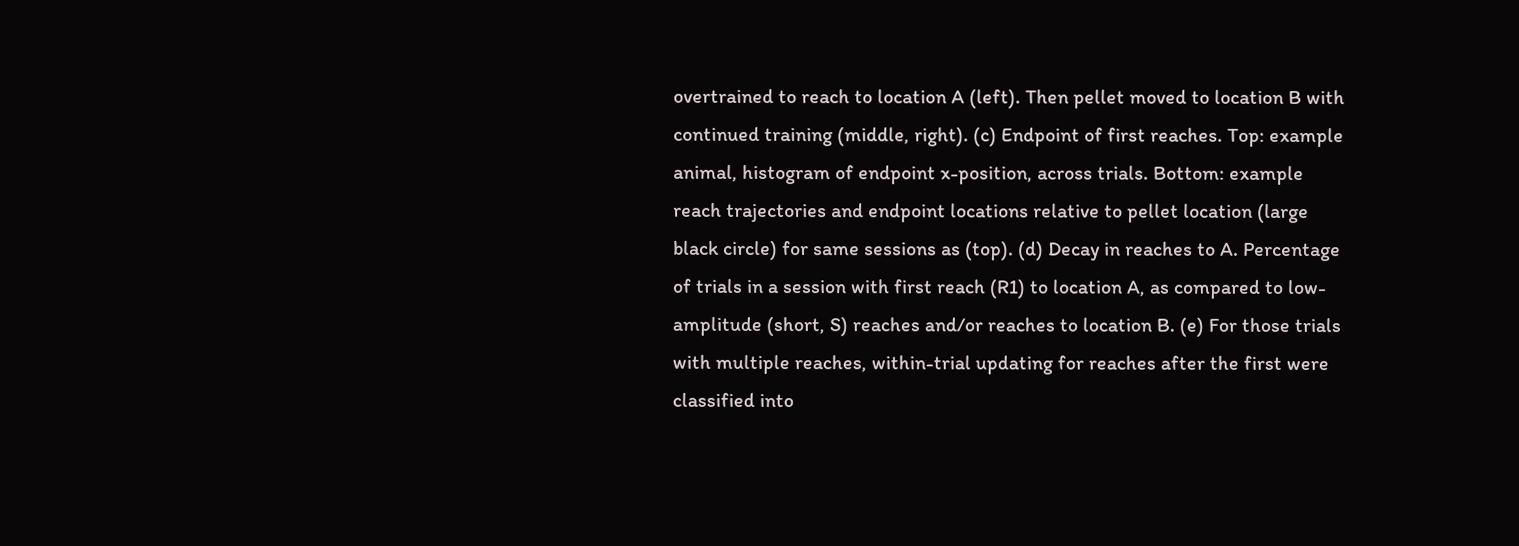overtrained to reach to location A (left). Then pellet moved to location B with continued training (middle, right). (c) Endpoint of first reaches. Top: example animal, histogram of endpoint x-position, across trials. Bottom: example reach trajectories and endpoint locations relative to pellet location (large black circle) for same sessions as (top). (d) Decay in reaches to A. Percentage of trials in a session with first reach (R1) to location A, as compared to low-amplitude (short, S) reaches and/or reaches to location B. (e) For those trials with multiple reaches, within-trial updating for reaches after the first were classified into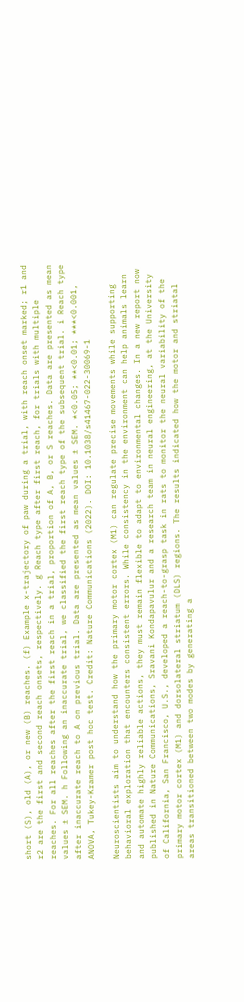short (S), old (A), or new (B) reaches. (f) Example x-trajectory of paw during a trial, with reach onset marked; r1 and r2 are the first and second reach onsets, respectively. g Reach type after first reach, for trials with multiple reaches. For all reaches after the first reach in a trial, proportion of A, B, or S reaches. Data are presented as mean values ± SEM. h Following an inaccurate trial, we classified the first reach type of the subsequent trial. i Reach type after inaccurate reach to A on previous trial. Data are presented as mean values ± SEM. *<0.05; **<0.01; ***<0.001, ANOVA, Tukey-Kramer post hoc test. Credit: Nature Communications (2022). DOI: 10.1038/s41467-022-30069-1

Neuroscientists aim to understand how the primary motor cortex (M1) can regulate precise movements while supporting behavioral exploration that encounters consistent errors. While consistency in the environment can help animals learn and automate highly reliable actions, they must remain flexible to adapt to environmental changes. In a new report now published in Nature Communications, Sravani Kondapavulur and a research team in neural engineering, at the University of California, San Francisco, U.S., developed a reach-to-grasp task in rats to monitor the neural variability of the primary motor cortex (M1) and dorsolateral striatum (DLS) regions. The results indicated how the motor and striatal areas transitioned between two modes by generating a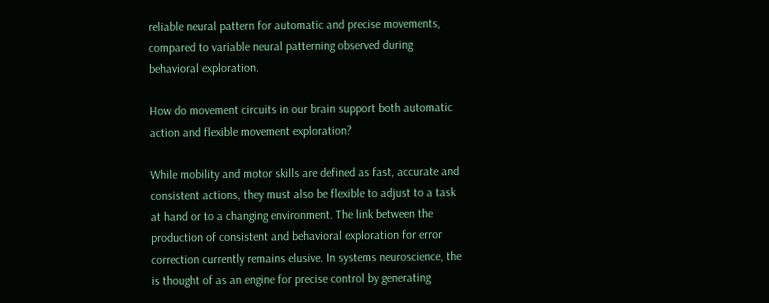reliable neural pattern for automatic and precise movements, compared to variable neural patterning observed during behavioral exploration.

How do movement circuits in our brain support both automatic action and flexible movement exploration?

While mobility and motor skills are defined as fast, accurate and consistent actions, they must also be flexible to adjust to a task at hand or to a changing environment. The link between the production of consistent and behavioral exploration for error correction currently remains elusive. In systems neuroscience, the is thought of as an engine for precise control by generating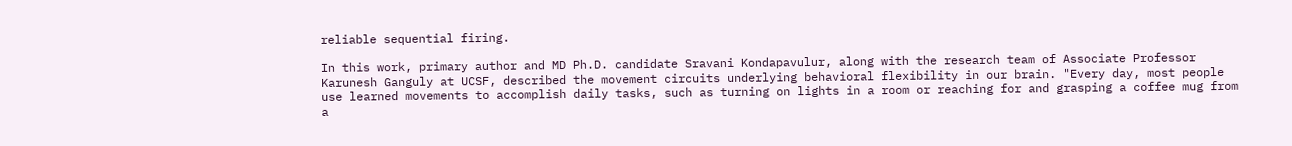reliable sequential firing.

In this work, primary author and MD Ph.D. candidate Sravani Kondapavulur, along with the research team of Associate Professor Karunesh Ganguly at UCSF, described the movement circuits underlying behavioral flexibility in our brain. "Every day, most people use learned movements to accomplish daily tasks, such as turning on lights in a room or reaching for and grasping a coffee mug from a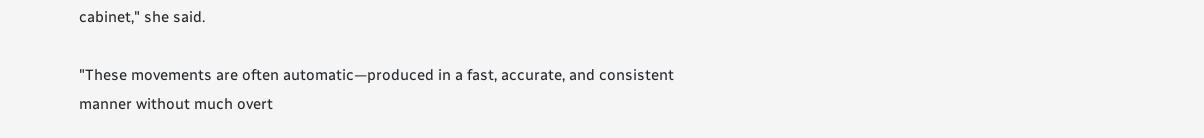cabinet," she said.

"These movements are often automatic—produced in a fast, accurate, and consistent manner without much overt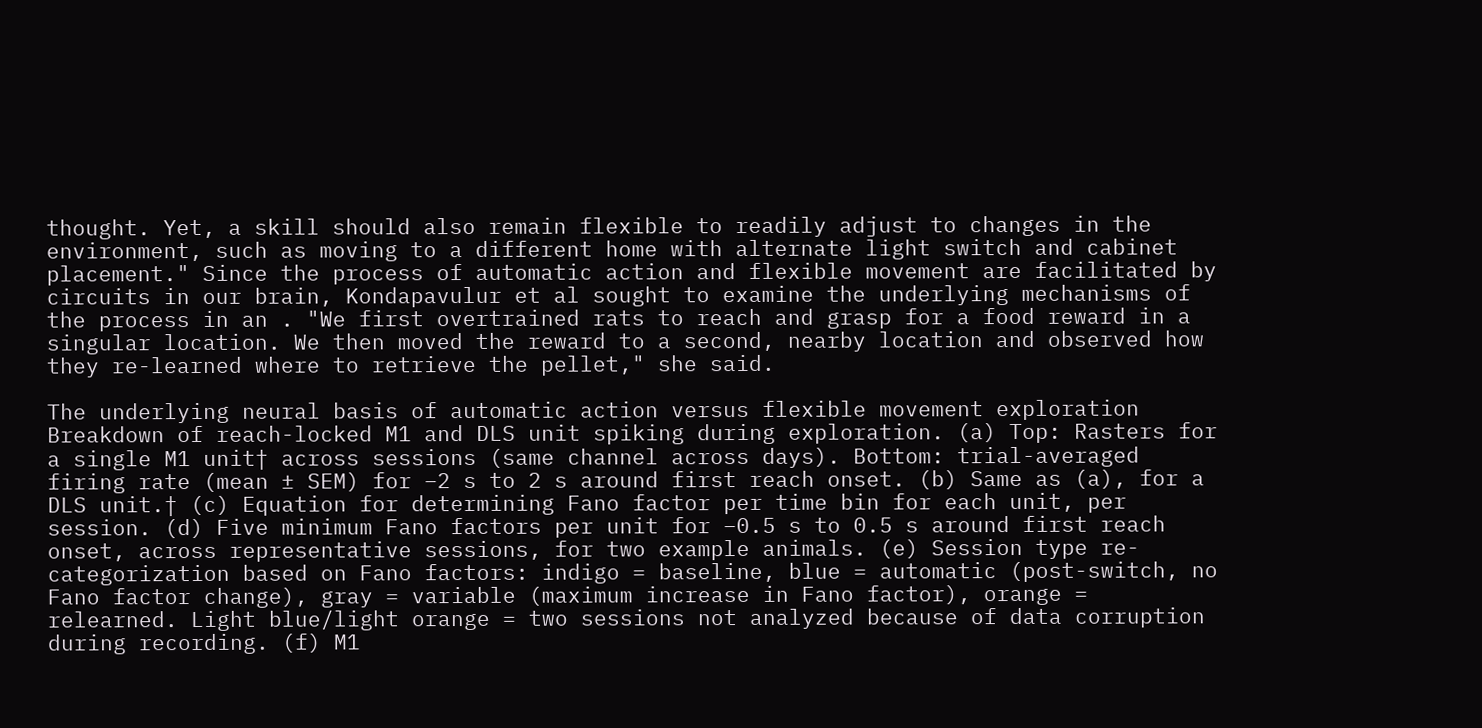thought. Yet, a skill should also remain flexible to readily adjust to changes in the environment, such as moving to a different home with alternate light switch and cabinet placement." Since the process of automatic action and flexible movement are facilitated by circuits in our brain, Kondapavulur et al sought to examine the underlying mechanisms of the process in an . "We first overtrained rats to reach and grasp for a food reward in a singular location. We then moved the reward to a second, nearby location and observed how they re-learned where to retrieve the pellet," she said.

The underlying neural basis of automatic action versus flexible movement exploration
Breakdown of reach-locked M1 and DLS unit spiking during exploration. (a) Top: Rasters for a single M1 unit† across sessions (same channel across days). Bottom: trial-averaged firing rate (mean ± SEM) for −2 s to 2 s around first reach onset. (b) Same as (a), for a DLS unit.† (c) Equation for determining Fano factor per time bin for each unit, per session. (d) Five minimum Fano factors per unit for −0.5 s to 0.5 s around first reach onset, across representative sessions, for two example animals. (e) Session type re-categorization based on Fano factors: indigo = baseline, blue = automatic (post-switch, no Fano factor change), gray = variable (maximum increase in Fano factor), orange = relearned. Light blue/light orange = two sessions not analyzed because of data corruption during recording. (f) M1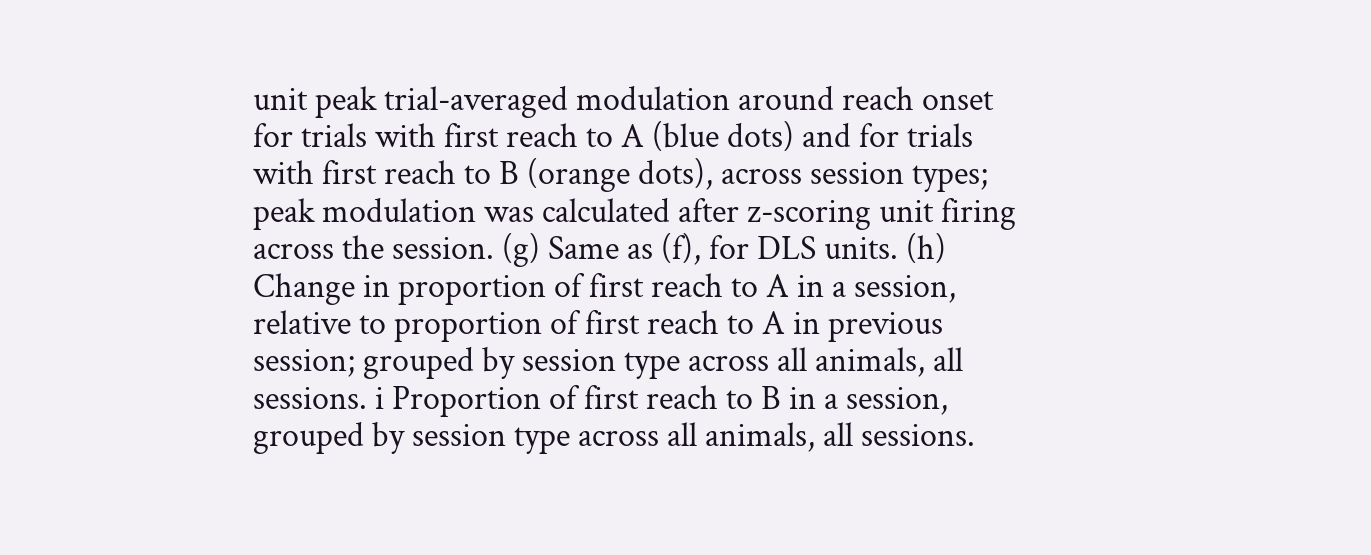unit peak trial-averaged modulation around reach onset for trials with first reach to A (blue dots) and for trials with first reach to B (orange dots), across session types; peak modulation was calculated after z-scoring unit firing across the session. (g) Same as (f), for DLS units. (h) Change in proportion of first reach to A in a session, relative to proportion of first reach to A in previous session; grouped by session type across all animals, all sessions. i Proportion of first reach to B in a session, grouped by session type across all animals, all sessions.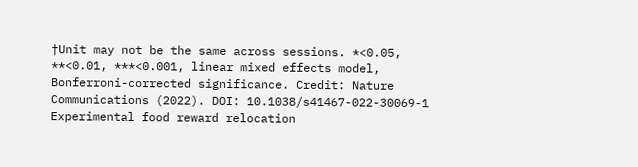†Unit may not be the same across sessions. *<0.05, **<0.01, ***<0.001, linear mixed effects model, Bonferroni-corrected significance. Credit: Nature Communications (2022). DOI: 10.1038/s41467-022-30069-1
Experimental food reward relocation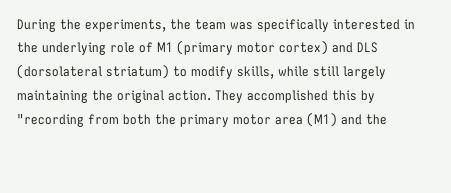During the experiments, the team was specifically interested in the underlying role of M1 (primary motor cortex) and DLS (dorsolateral striatum) to modify skills, while still largely maintaining the original action. They accomplished this by "recording from both the primary motor area (M1) and the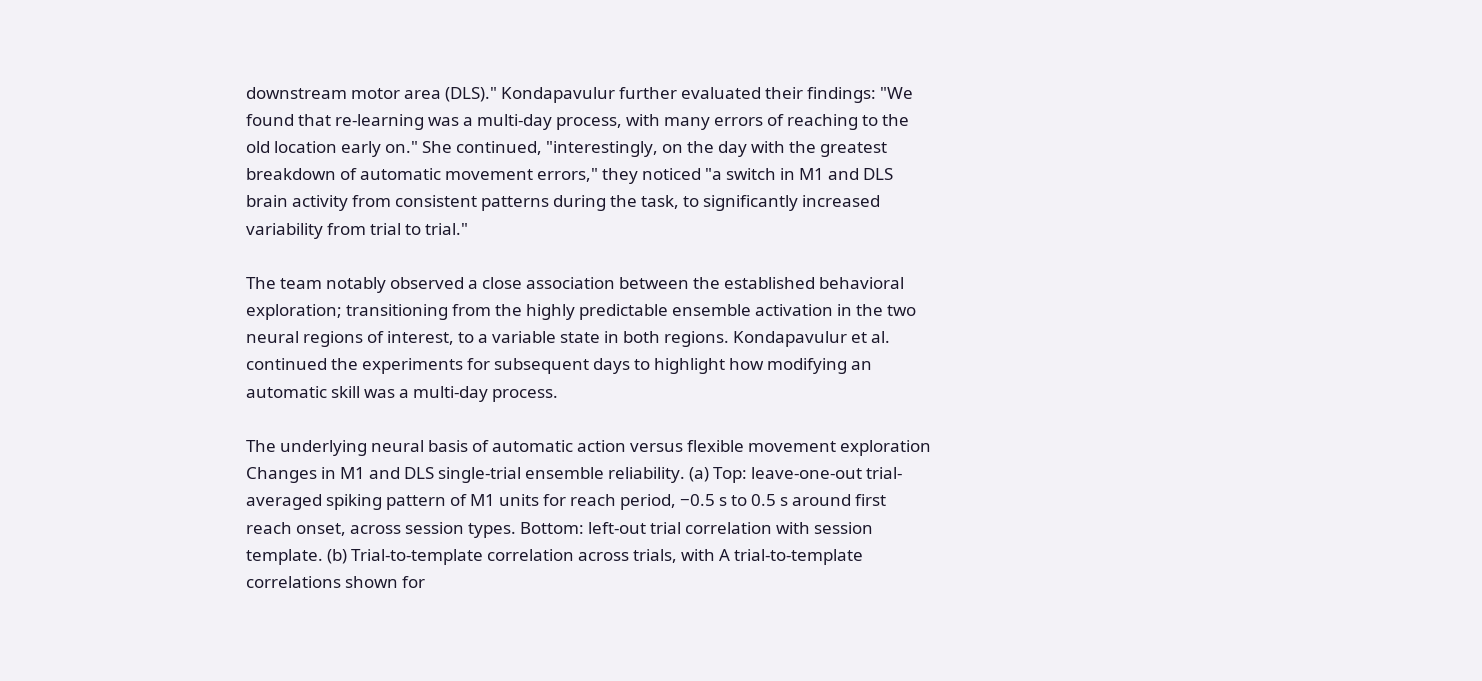downstream motor area (DLS)." Kondapavulur further evaluated their findings: "We found that re-learning was a multi-day process, with many errors of reaching to the old location early on." She continued, "interestingly, on the day with the greatest breakdown of automatic movement errors," they noticed "a switch in M1 and DLS brain activity from consistent patterns during the task, to significantly increased variability from trial to trial."

The team notably observed a close association between the established behavioral exploration; transitioning from the highly predictable ensemble activation in the two neural regions of interest, to a variable state in both regions. Kondapavulur et al. continued the experiments for subsequent days to highlight how modifying an automatic skill was a multi-day process.

The underlying neural basis of automatic action versus flexible movement exploration
Changes in M1 and DLS single-trial ensemble reliability. (a) Top: leave-one-out trial-averaged spiking pattern of M1 units for reach period, −0.5 s to 0.5 s around first reach onset, across session types. Bottom: left-out trial correlation with session template. (b) Trial-to-template correlation across trials, with A trial-to-template correlations shown for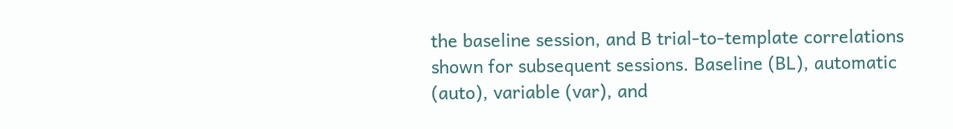the baseline session, and B trial-to-template correlations shown for subsequent sessions. Baseline (BL), automatic (auto), variable (var), and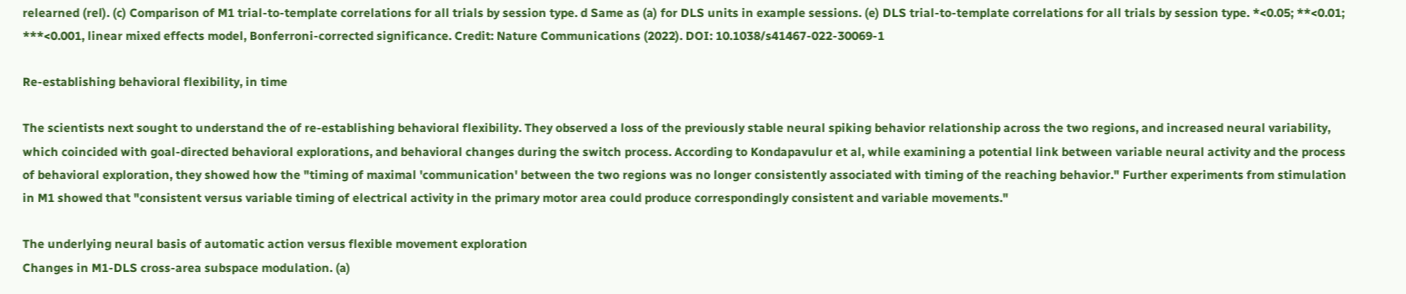relearned (rel). (c) Comparison of M1 trial-to-template correlations for all trials by session type. d Same as (a) for DLS units in example sessions. (e) DLS trial-to-template correlations for all trials by session type. *<0.05; **<0.01; ***<0.001, linear mixed effects model, Bonferroni-corrected significance. Credit: Nature Communications (2022). DOI: 10.1038/s41467-022-30069-1

Re-establishing behavioral flexibility, in time

The scientists next sought to understand the of re-establishing behavioral flexibility. They observed a loss of the previously stable neural spiking behavior relationship across the two regions, and increased neural variability, which coincided with goal-directed behavioral explorations, and behavioral changes during the switch process. According to Kondapavulur et al, while examining a potential link between variable neural activity and the process of behavioral exploration, they showed how the "timing of maximal 'communication' between the two regions was no longer consistently associated with timing of the reaching behavior." Further experiments from stimulation in M1 showed that "consistent versus variable timing of electrical activity in the primary motor area could produce correspondingly consistent and variable movements."

The underlying neural basis of automatic action versus flexible movement exploration
Changes in M1-DLS cross-area subspace modulation. (a)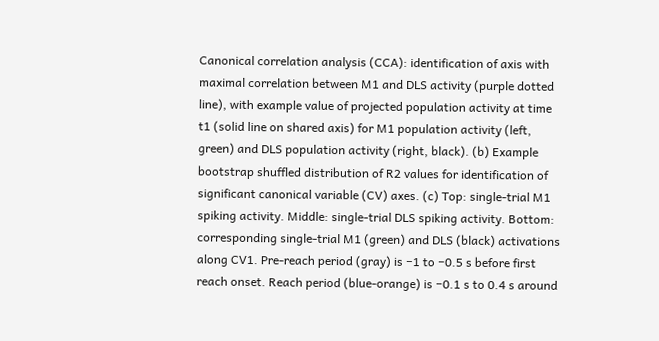Canonical correlation analysis (CCA): identification of axis with maximal correlation between M1 and DLS activity (purple dotted line), with example value of projected population activity at time t1 (solid line on shared axis) for M1 population activity (left, green) and DLS population activity (right, black). (b) Example bootstrap shuffled distribution of R2 values for identification of significant canonical variable (CV) axes. (c) Top: single-trial M1 spiking activity. Middle: single-trial DLS spiking activity. Bottom: corresponding single-trial M1 (green) and DLS (black) activations along CV1. Pre-reach period (gray) is −1 to −0.5 s before first reach onset. Reach period (blue-orange) is −0.1 s to 0.4 s around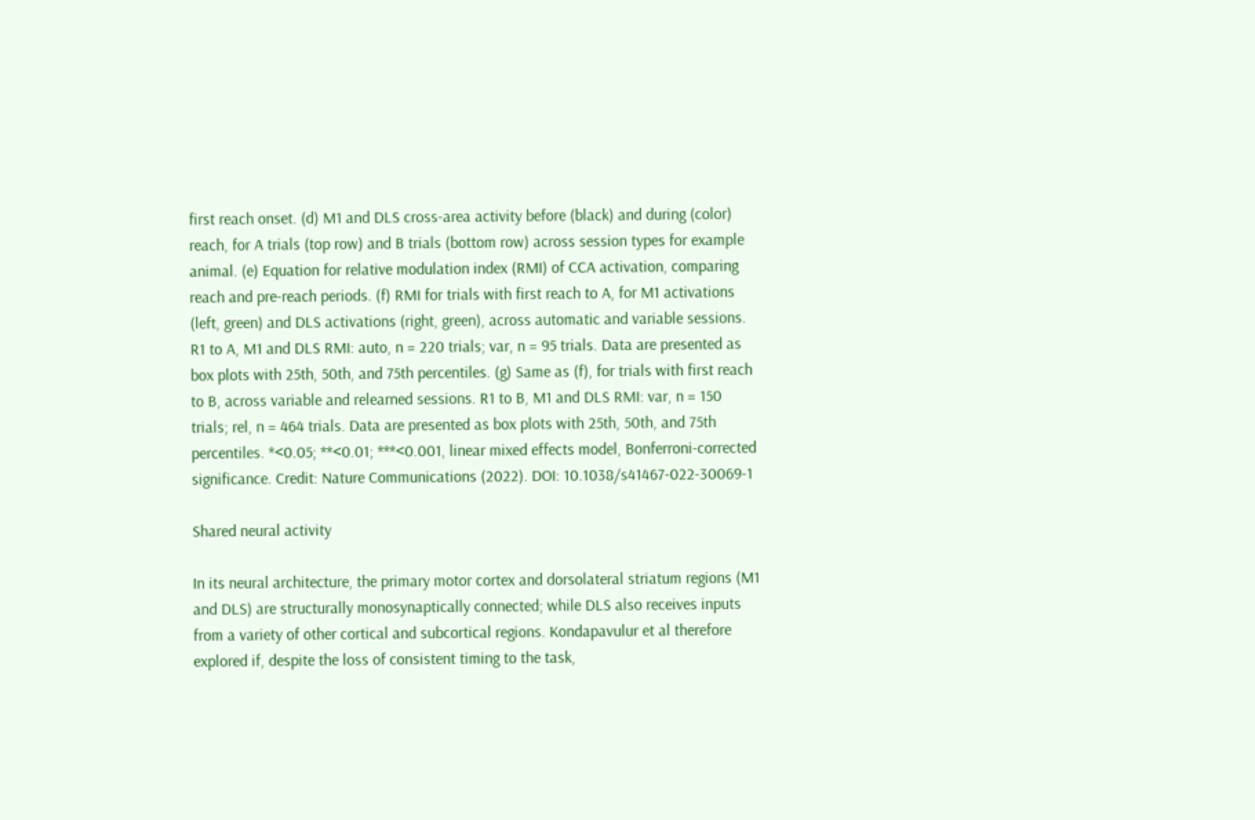first reach onset. (d) M1 and DLS cross-area activity before (black) and during (color) reach, for A trials (top row) and B trials (bottom row) across session types for example animal. (e) Equation for relative modulation index (RMI) of CCA activation, comparing reach and pre-reach periods. (f) RMI for trials with first reach to A, for M1 activations (left, green) and DLS activations (right, green), across automatic and variable sessions. R1 to A, M1 and DLS RMI: auto, n = 220 trials; var, n = 95 trials. Data are presented as box plots with 25th, 50th, and 75th percentiles. (g) Same as (f), for trials with first reach to B, across variable and relearned sessions. R1 to B, M1 and DLS RMI: var, n = 150 trials; rel, n = 464 trials. Data are presented as box plots with 25th, 50th, and 75th percentiles. *<0.05; **<0.01; ***<0.001, linear mixed effects model, Bonferroni-corrected significance. Credit: Nature Communications (2022). DOI: 10.1038/s41467-022-30069-1

Shared neural activity

In its neural architecture, the primary motor cortex and dorsolateral striatum regions (M1 and DLS) are structurally monosynaptically connected; while DLS also receives inputs from a variety of other cortical and subcortical regions. Kondapavulur et al therefore explored if, despite the loss of consistent timing to the task,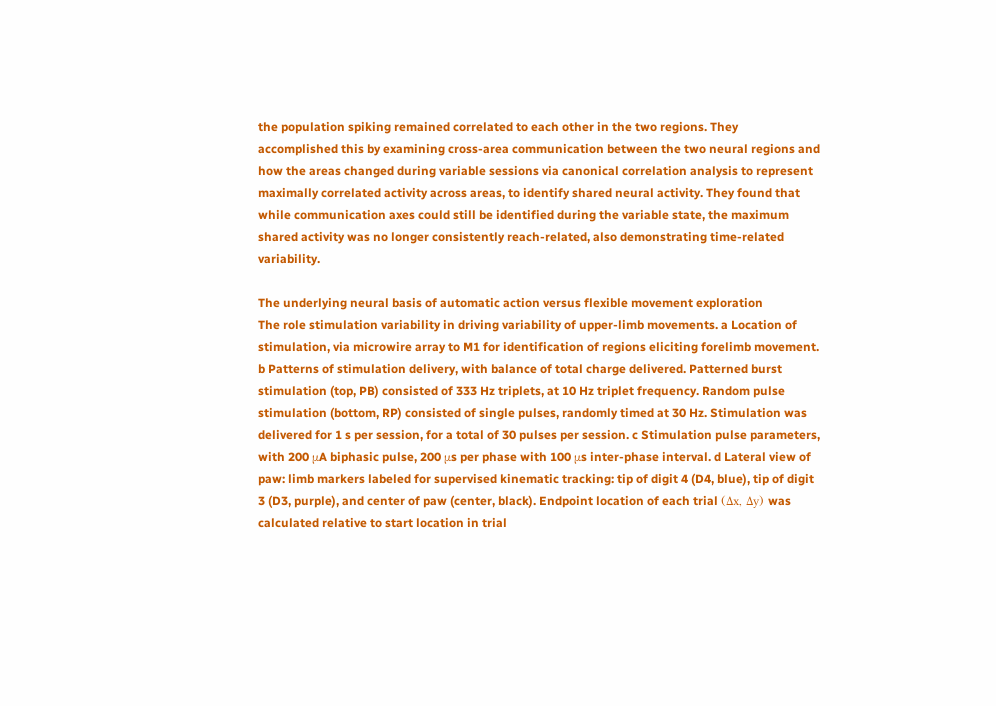the population spiking remained correlated to each other in the two regions. They accomplished this by examining cross-area communication between the two neural regions and how the areas changed during variable sessions via canonical correlation analysis to represent maximally correlated activity across areas, to identify shared neural activity. They found that while communication axes could still be identified during the variable state, the maximum shared activity was no longer consistently reach-related, also demonstrating time-related variability.

The underlying neural basis of automatic action versus flexible movement exploration
The role stimulation variability in driving variability of upper-limb movements. a Location of stimulation, via microwire array to M1 for identification of regions eliciting forelimb movement. b Patterns of stimulation delivery, with balance of total charge delivered. Patterned burst stimulation (top, PB) consisted of 333 Hz triplets, at 10 Hz triplet frequency. Random pulse stimulation (bottom, RP) consisted of single pulses, randomly timed at 30 Hz. Stimulation was delivered for 1 s per session, for a total of 30 pulses per session. c Stimulation pulse parameters, with 200 μA biphasic pulse, 200 μs per phase with 100 μs inter-phase interval. d Lateral view of paw: limb markers labeled for supervised kinematic tracking: tip of digit 4 (D4, blue), tip of digit 3 (D3, purple), and center of paw (center, black). Endpoint location of each trial (Δx, Δy) was calculated relative to start location in trial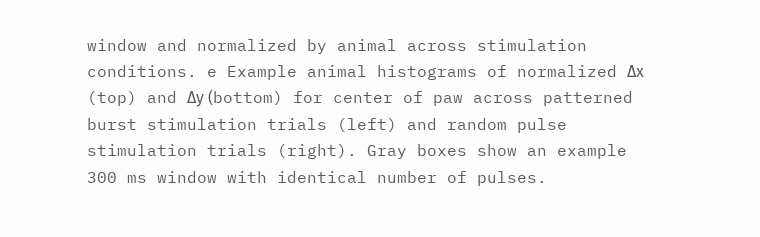window and normalized by animal across stimulation conditions. e Example animal histograms of normalized Δx (top) and Δy (bottom) for center of paw across patterned burst stimulation trials (left) and random pulse stimulation trials (right). Gray boxes show an example 300 ms window with identical number of pulses.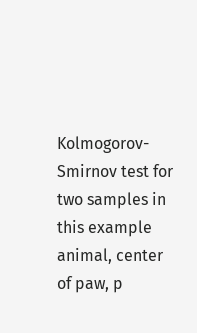Kolmogorov-Smirnov test for two samples in this example animal, center of paw, p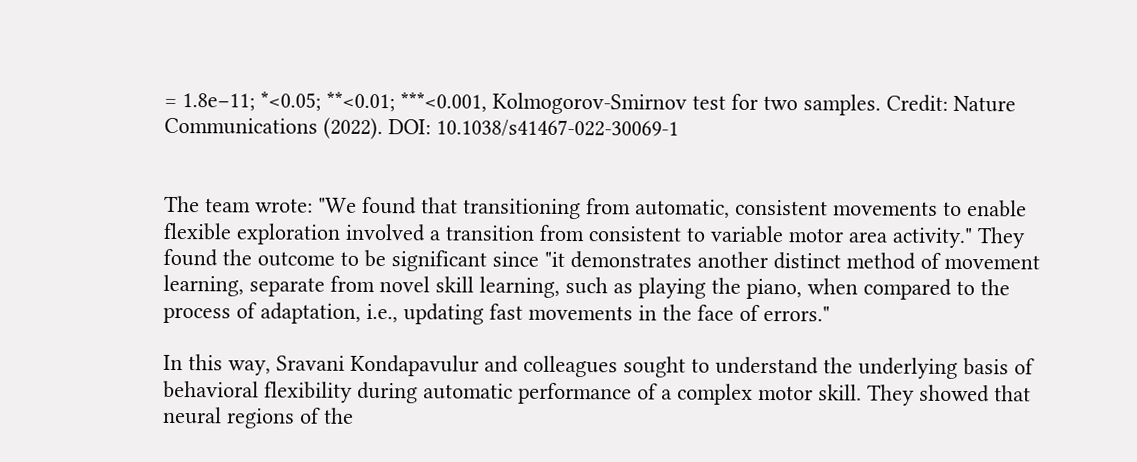= 1.8e−11; *<0.05; **<0.01; ***<0.001, Kolmogorov-Smirnov test for two samples. Credit: Nature Communications (2022). DOI: 10.1038/s41467-022-30069-1


The team wrote: "We found that transitioning from automatic, consistent movements to enable flexible exploration involved a transition from consistent to variable motor area activity." They found the outcome to be significant since "it demonstrates another distinct method of movement learning, separate from novel skill learning, such as playing the piano, when compared to the process of adaptation, i.e., updating fast movements in the face of errors."

In this way, Sravani Kondapavulur and colleagues sought to understand the underlying basis of behavioral flexibility during automatic performance of a complex motor skill. They showed that neural regions of the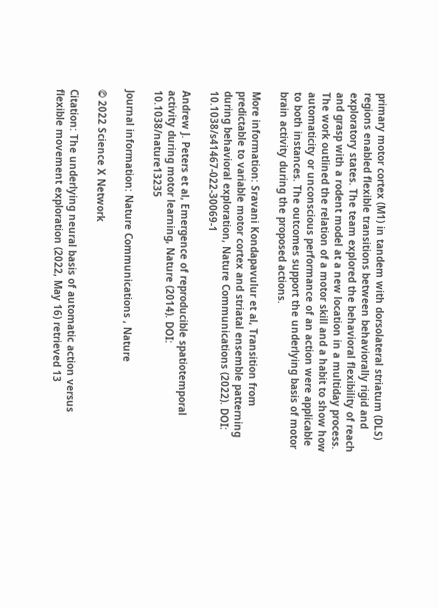primary motor cortex (M1) in tandem with dorsolateral striatum (DLS) regions enabled flexible transitions between behaviorally rigid and exploratory states. The team explored the behavioral flexibility of reach and grasp with a rodent model at a new location in a multiday process. The work outlined the relation of a motor skill and a habit to show how automaticity or unconscious performance of an action were applicable to both instances. The outcomes support the underlying basis of motor brain activity during the proposed actions.

More information: Sravani Kondapavulur et al, Transition from predictable to variable motor cortex and striatal ensemble patterning during behavioral exploration, Nature Communications (2022). DOI: 10.1038/s41467-022-30069-1

Andrew J. Peters et al, Emergence of reproducible spatiotemporal activity during motor learning, Nature (2014). DOI: 10.1038/nature13235

Journal information: Nature Communications , Nature

© 2022 Science X Network

Citation: The underlying neural basis of automatic action versus flexible movement exploration (2022, May 16) retrieved 13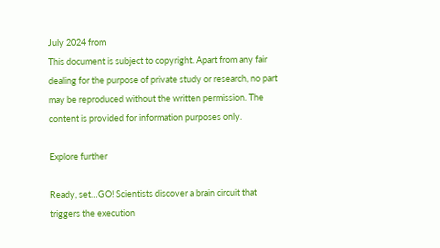July 2024 from
This document is subject to copyright. Apart from any fair dealing for the purpose of private study or research, no part may be reproduced without the written permission. The content is provided for information purposes only.

Explore further

Ready, set…GO! Scientists discover a brain circuit that triggers the execution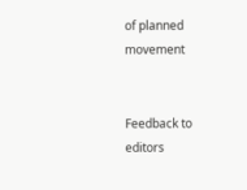of planned movement


Feedback to editors